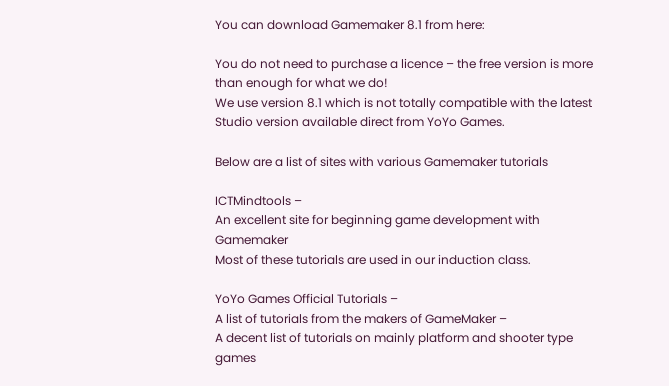You can download Gamemaker 8.1 from here:

You do not need to purchase a licence – the free version is more than enough for what we do!
We use version 8.1 which is not totally compatible with the latest Studio version available direct from YoYo Games.

Below are a list of sites with various Gamemaker tutorials

ICTMindtools –
An excellent site for beginning game development with Gamemaker
Most of these tutorials are used in our induction class.

YoYo Games Official Tutorials –
A list of tutorials from the makers of GameMaker –
A decent list of tutorials on mainly platform and shooter type games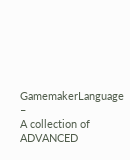GamemakerLanguage –
A collection of ADVANCED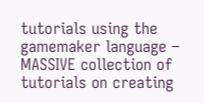tutorials using the gamemaker language –
MASSIVE collection of tutorials on creating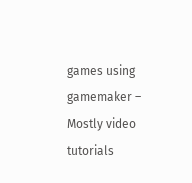games using gamemaker – Mostly video tutorials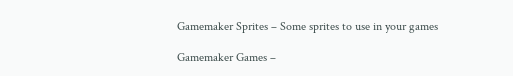Gamemaker Sprites – Some sprites to use in your games

Gamemaker Games –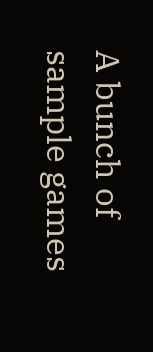A bunch of sample games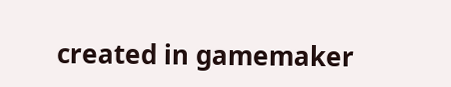created in gamemaker